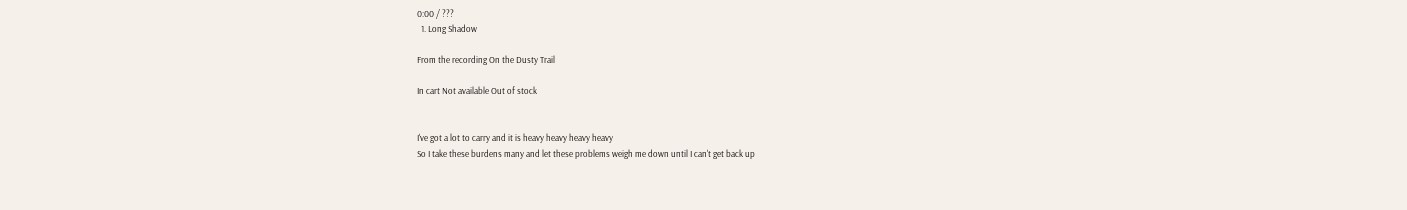0:00 / ???
  1. Long Shadow

From the recording On the Dusty Trail

In cart Not available Out of stock


I've got a lot to carry and it is heavy heavy heavy heavy
So I take these burdens many and let these problems weigh me down until I can't get back up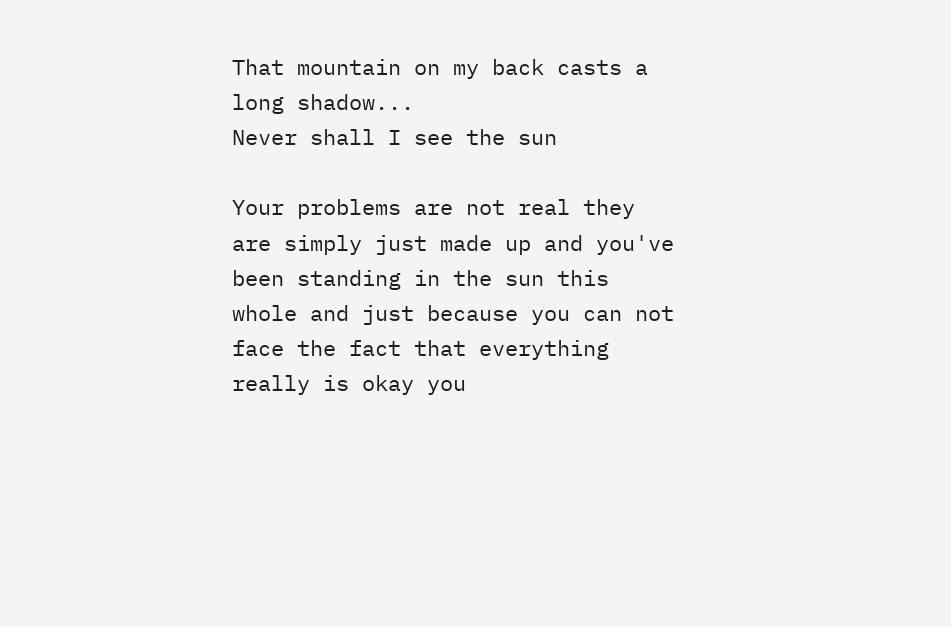That mountain on my back casts a long shadow...
Never shall I see the sun

Your problems are not real they are simply just made up and you've been standing in the sun this whole and just because you can not face the fact that everything really is okay you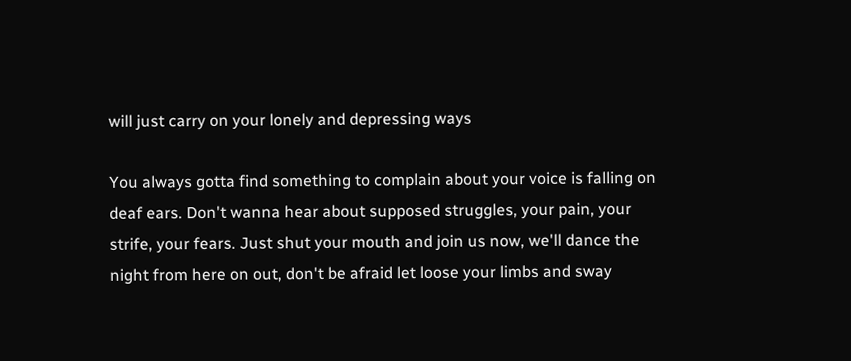will just carry on your lonely and depressing ways

You always gotta find something to complain about your voice is falling on deaf ears. Don't wanna hear about supposed struggles, your pain, your strife, your fears. Just shut your mouth and join us now, we'll dance the night from here on out, don't be afraid let loose your limbs and sway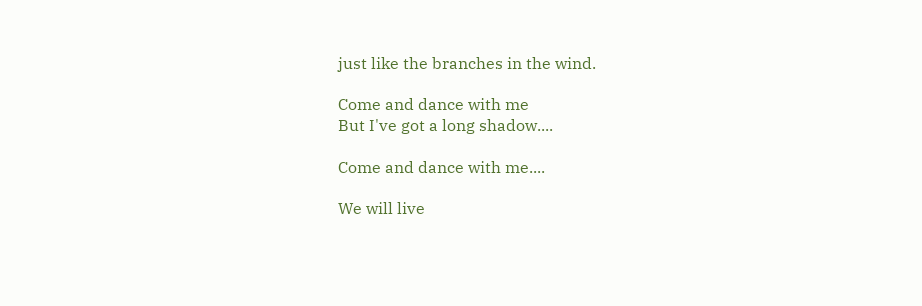just like the branches in the wind.

Come and dance with me
But I've got a long shadow....

Come and dance with me....

We will live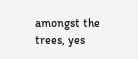amongst the trees, yes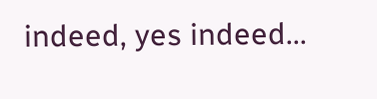indeed, yes indeed...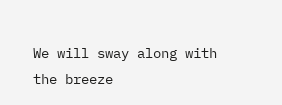We will sway along with the breeze